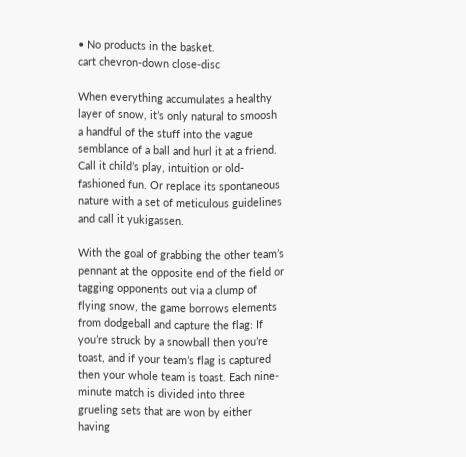• No products in the basket.
cart chevron-down close-disc

When everything accumulates a healthy layer of snow, it’s only natural to smoosh a handful of the stuff into the vague semblance of a ball and hurl it at a friend. Call it child’s play, intuition or old-fashioned fun. Or replace its spontaneous nature with a set of meticulous guidelines and call it yukigassen.

With the goal of grabbing the other team’s pennant at the opposite end of the field or tagging opponents out via a clump of flying snow, the game borrows elements from dodgeball and capture the flag: If you’re struck by a snowball then you’re toast, and if your team’s flag is captured then your whole team is toast. Each nine-minute match is divided into three grueling sets that are won by either having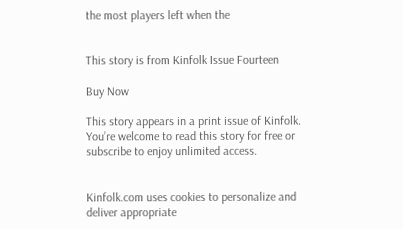the most players left when the


This story is from Kinfolk Issue Fourteen

Buy Now

This story appears in a print issue of Kinfolk. You’re welcome to read this story for free or subscribe to enjoy unlimited access.


Kinfolk.com uses cookies to personalize and deliver appropriate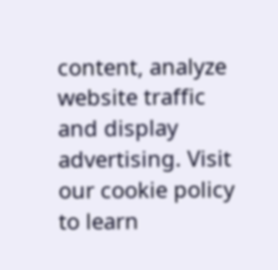content, analyze website traffic and display advertising. Visit our cookie policy to learn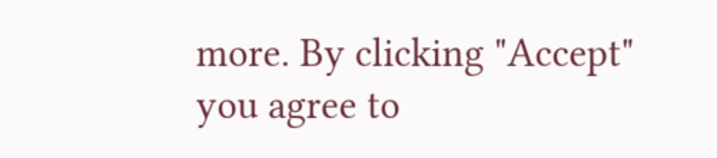more. By clicking "Accept" you agree to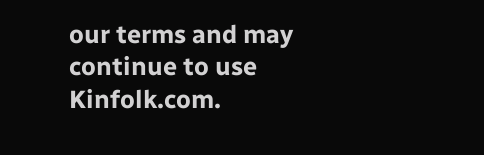our terms and may continue to use Kinfolk.com.